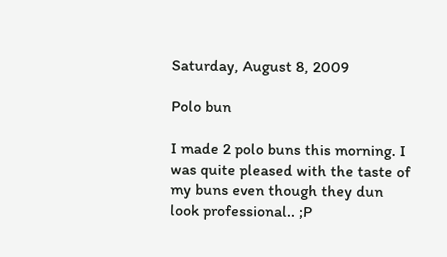Saturday, August 8, 2009

Polo bun

I made 2 polo buns this morning. I was quite pleased with the taste of my buns even though they dun look professional.. ;P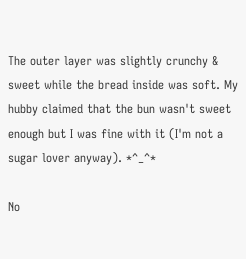The outer layer was slightly crunchy & sweet while the bread inside was soft. My hubby claimed that the bun wasn't sweet enough but I was fine with it (I'm not a sugar lover anyway). *^_^*

No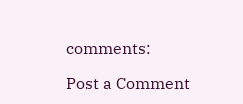comments:

Post a Comment